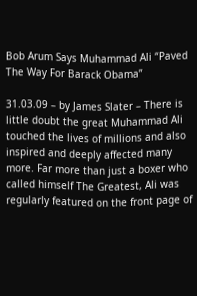Bob Arum Says Muhammad Ali “Paved The Way For Barack Obama”

31.03.09 – by James Slater – There is little doubt the great Muhammad Ali touched the lives of millions and also inspired and deeply affected many more. Far more than just a boxer who called himself The Greatest, Ali was regularly featured on the front page of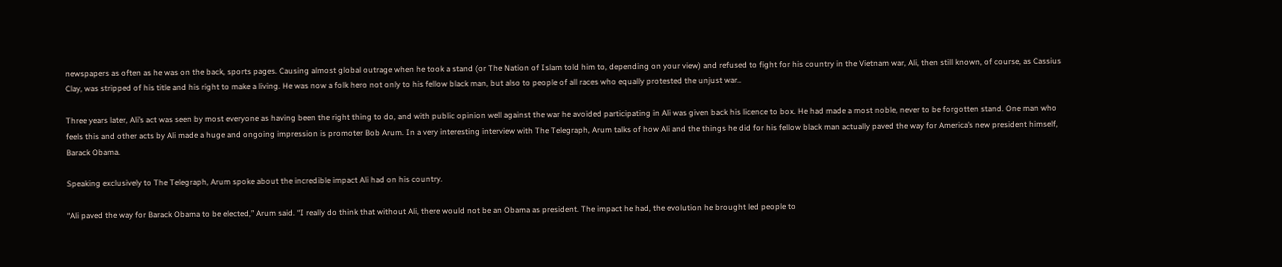newspapers as often as he was on the back, sports pages. Causing almost global outrage when he took a stand (or The Nation of Islam told him to, depending on your view) and refused to fight for his country in the Vietnam war, Ali, then still known, of course, as Cassius Clay, was stripped of his title and his right to make a living. He was now a folk hero not only to his fellow black man, but also to people of all races who equally protested the unjust war..

Three years later, Ali’s act was seen by most everyone as having been the right thing to do, and with public opinion well against the war he avoided participating in Ali was given back his licence to box. He had made a most noble, never to be forgotten stand. One man who feels this and other acts by Ali made a huge and ongoing impression is promoter Bob Arum. In a very interesting interview with The Telegraph, Arum talks of how Ali and the things he did for his fellow black man actually paved the way for America’s new president himself, Barack Obama.

Speaking exclusively to The Telegraph, Arum spoke about the incredible impact Ali had on his country.

“Ali paved the way for Barack Obama to be elected,” Arum said. “I really do think that without Ali, there would not be an Obama as president. The impact he had, the evolution he brought led people to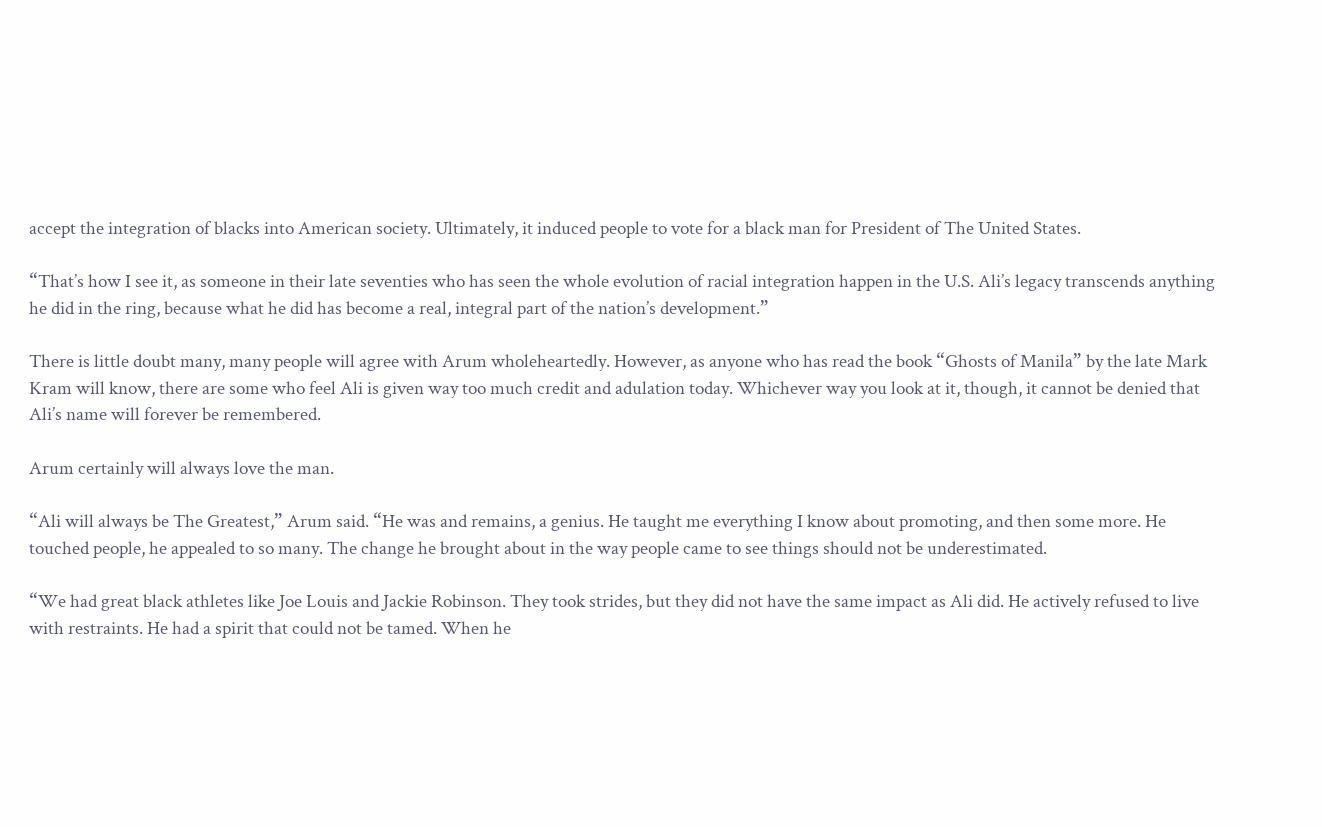accept the integration of blacks into American society. Ultimately, it induced people to vote for a black man for President of The United States.

“That’s how I see it, as someone in their late seventies who has seen the whole evolution of racial integration happen in the U.S. Ali’s legacy transcends anything he did in the ring, because what he did has become a real, integral part of the nation’s development.”

There is little doubt many, many people will agree with Arum wholeheartedly. However, as anyone who has read the book “Ghosts of Manila” by the late Mark Kram will know, there are some who feel Ali is given way too much credit and adulation today. Whichever way you look at it, though, it cannot be denied that Ali’s name will forever be remembered.

Arum certainly will always love the man.

“Ali will always be The Greatest,” Arum said. “He was and remains, a genius. He taught me everything I know about promoting, and then some more. He touched people, he appealed to so many. The change he brought about in the way people came to see things should not be underestimated.

“We had great black athletes like Joe Louis and Jackie Robinson. They took strides, but they did not have the same impact as Ali did. He actively refused to live with restraints. He had a spirit that could not be tamed. When he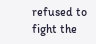refused to fight the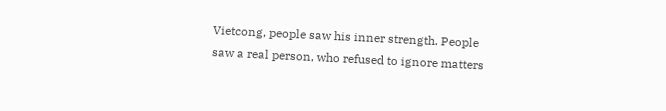Vietcong, people saw his inner strength. People saw a real person, who refused to ignore matters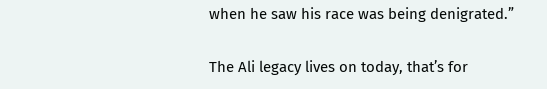when he saw his race was being denigrated.”

The Ali legacy lives on today, that’s for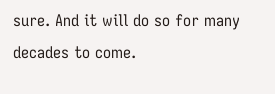sure. And it will do so for many decades to come.